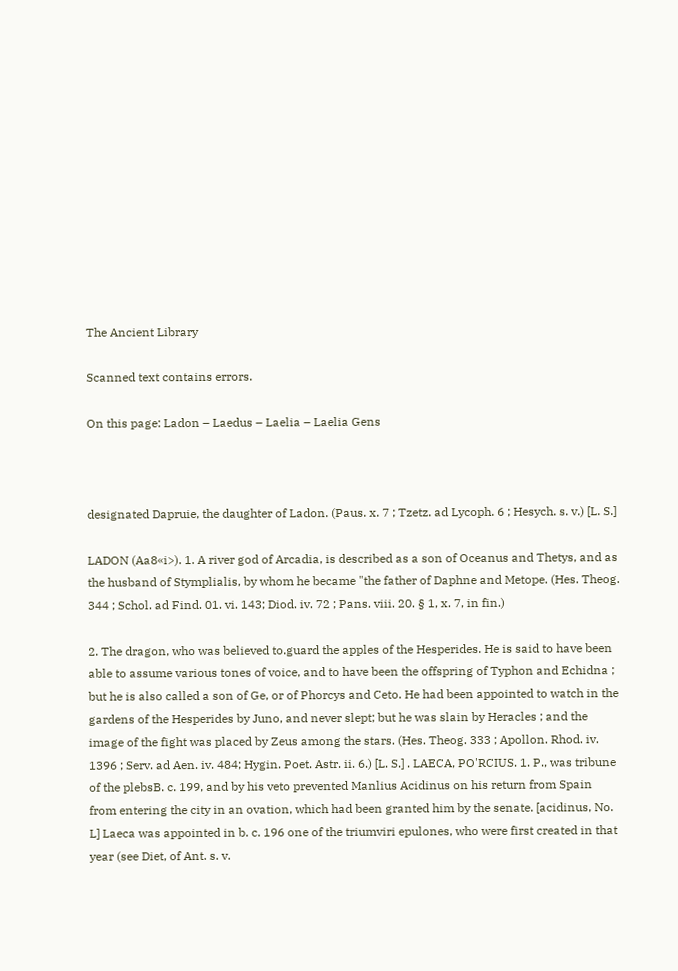The Ancient Library

Scanned text contains errors.

On this page: Ladon – Laedus – Laelia – Laelia Gens



designated Dapruie, the daughter of Ladon. (Paus. x. 7 ; Tzetz. ad Lycoph. 6 ; Hesych. s. v.) [L. S.]

LADON (Aa8«i>). 1. A river god of Arcadia, is described as a son of Oceanus and Thetys, and as the husband of Stymplialis, by whom he became "the father of Daphne and Metope. (Hes. Theog. 344 ; Schol. ad Find. 01. vi. 143; Diod. iv. 72 ; Pans. viii. 20. § 1, x. 7, in fin.)

2. The dragon, who was believed to.guard the apples of the Hesperides. He is said to have been able to assume various tones of voice, and to have been the offspring of Typhon and Echidna ; but he is also called a son of Ge, or of Phorcys and Ceto. He had been appointed to watch in the gardens of the Hesperides by Juno, and never slept; but he was slain by Heracles ; and the image of the fight was placed by Zeus among the stars. (Hes. Theog. 333 ; Apollon. Rhod. iv. 1396 ; Serv. ad Aen. iv. 484; Hygin. Poet. Astr. ii. 6.) [L. S.] . LAECA, PO'RCIUS. 1. P., was tribune of the plebsB. c. 199, and by his veto prevented Manlius Acidinus on his return from Spain from entering the city in an ovation, which had been granted him by the senate. [acidinus, No. L] Laeca was appointed in b. c. 196 one of the triumviri epulones, who were first created in that year (see Diet, of Ant. s. v.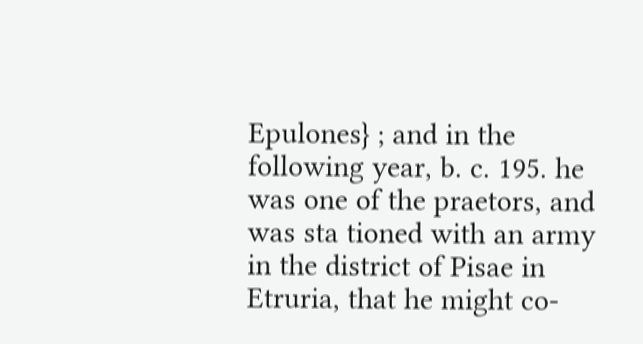Epulones} ; and in the following year, b. c. 195. he was one of the praetors, and was sta tioned with an army in the district of Pisae in Etruria, that he might co-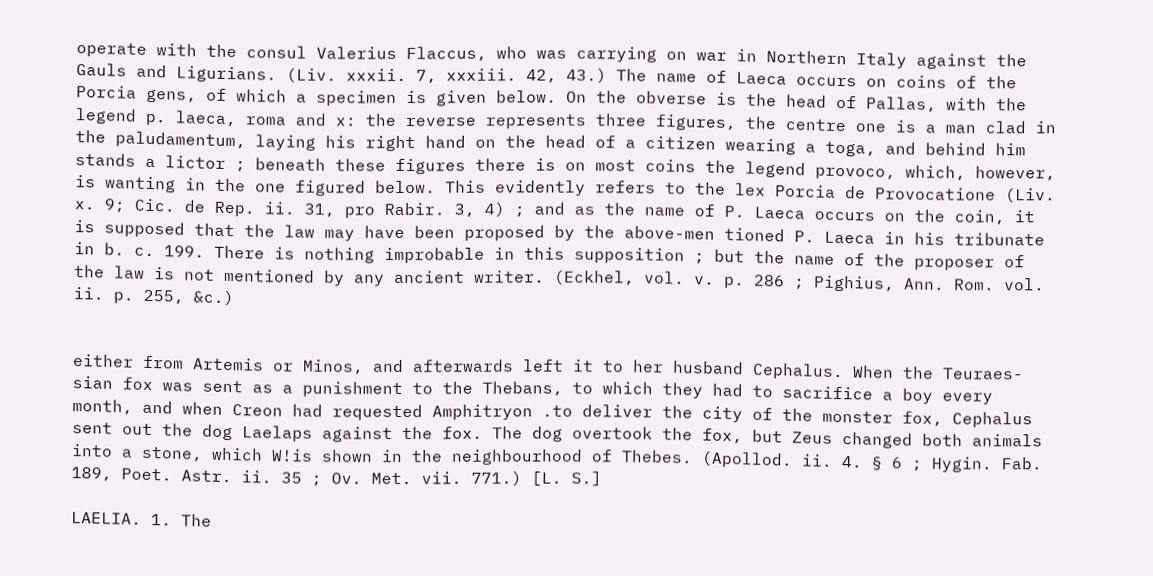operate with the consul Valerius Flaccus, who was carrying on war in Northern Italy against the Gauls and Ligurians. (Liv. xxxii. 7, xxxiii. 42, 43.) The name of Laeca occurs on coins of the Porcia gens, of which a specimen is given below. On the obverse is the head of Pallas, with the legend p. laeca, roma and x: the reverse represents three figures, the centre one is a man clad in the paludamentum, laying his right hand on the head of a citizen wearing a toga, and behind him stands a lictor ; beneath these figures there is on most coins the legend provoco, which, however, is wanting in the one figured below. This evidently refers to the lex Porcia de Provocatione (Liv. x. 9; Cic. de Rep. ii. 31, pro Rabir. 3, 4) ; and as the name of P. Laeca occurs on the coin, it is supposed that the law may have been proposed by the above-men tioned P. Laeca in his tribunate in b. c. 199. There is nothing improbable in this supposition ; but the name of the proposer of the law is not mentioned by any ancient writer. (Eckhel, vol. v. p. 286 ; Pighius, Ann. Rom. vol. ii. p. 255, &c.)


either from Artemis or Minos, and afterwards left it to her husband Cephalus. When the Teuraes-sian fox was sent as a punishment to the Thebans, to which they had to sacrifice a boy every month, and when Creon had requested Amphitryon .to deliver the city of the monster fox, Cephalus sent out the dog Laelaps against the fox. The dog overtook the fox, but Zeus changed both animals into a stone, which W!is shown in the neighbourhood of Thebes. (Apollod. ii. 4. § 6 ; Hygin. Fab. 189, Poet. Astr. ii. 35 ; Ov. Met. vii. 771.) [L. S.]

LAELIA. 1. The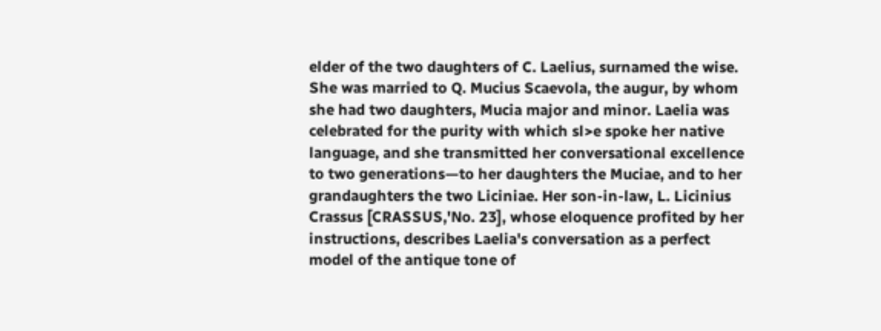elder of the two daughters of C. Laelius, surnamed the wise. She was married to Q. Mucius Scaevola, the augur, by whom she had two daughters, Mucia major and minor. Laelia was celebrated for the purity with which sl>e spoke her native language, and she transmitted her conversational excellence to two generations—to her daughters the Muciae, and to her grandaughters the two Liciniae. Her son-in-law, L. Licinius Crassus [CRASSUS,'No. 23], whose eloquence profited by her instructions, describes Laelia's conversation as a perfect model of the antique tone of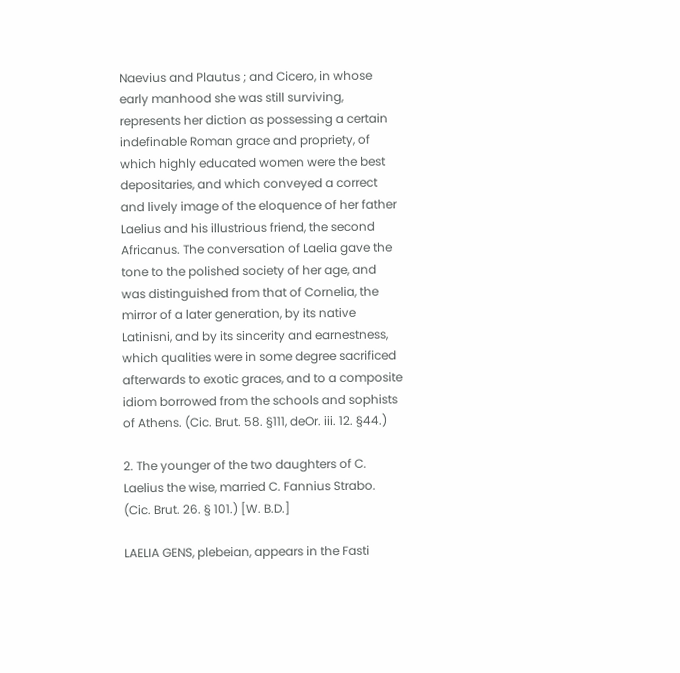Naevius and Plautus ; and Cicero, in whose early manhood she was still surviving, represents her diction as possessing a certain indefinable Roman grace and propriety, of which highly educated women were the best depositaries, and which conveyed a correct and lively image of the eloquence of her father Laelius and his illustrious friend, the second Africanus. The conversation of Laelia gave the tone to the polished society of her age, and was distinguished from that of Cornelia, the mirror of a later generation, by its native Latinisni, and by its sincerity and earnestness, which qualities were in some degree sacrificed afterwards to exotic graces, and to a composite idiom borrowed from the schools and sophists of Athens. (Cic. Brut. 58. §111, deOr. iii. 12. §44.)

2. The younger of the two daughters of C. Laelius the wise, married C. Fannius Strabo. (Cic. Brut. 26. § 101.) [W. B.D.]

LAELIA GENS, plebeian, appears in the Fasti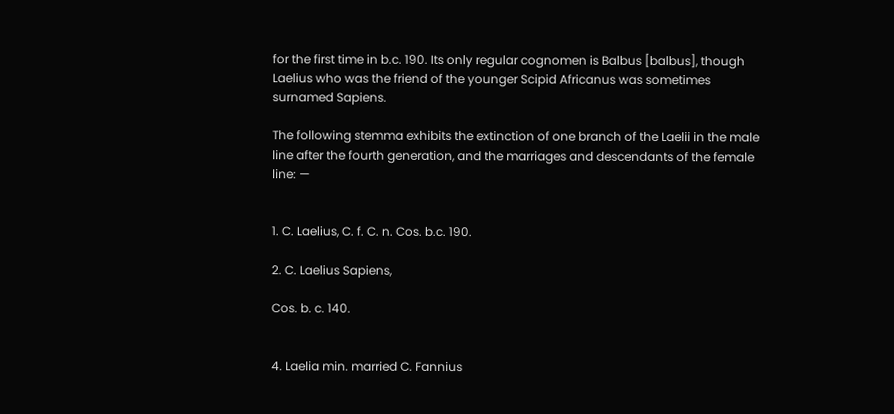for the first time in b.c. 190. Its only regular cognomen is Balbus [balbus], though Laelius who was the friend of the younger Scipid Africanus was sometimes surnamed Sapiens.

The following stemma exhibits the extinction of one branch of the Laelii in the male line after the fourth generation, and the marriages and descendants of the female line: —


1. C. Laelius, C. f. C. n. Cos. b.c. 190.

2. C. Laelius Sapiens,

Cos. b. c. 140.


4. Laelia min. married C. Fannius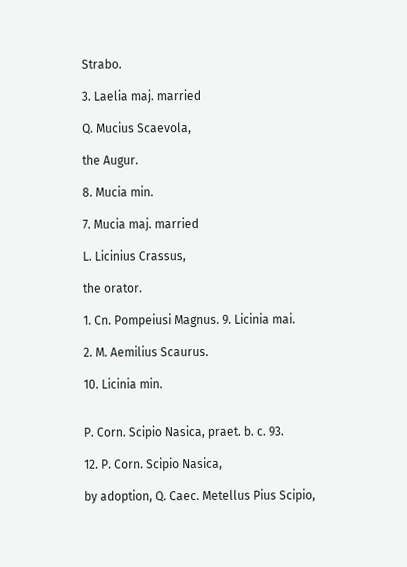Strabo.

3. Laelia maj. married

Q. Mucius Scaevola,

the Augur.

8. Mucia min.

7. Mucia maj. married

L. Licinius Crassus,

the orator.

1. Cn. Pompeiusi Magnus. 9. Licinia mai.

2. M. Aemilius Scaurus.

10. Licinia min.


P. Corn. Scipio Nasica, praet. b. c. 93.

12. P. Corn. Scipio Nasica,

by adoption, Q. Caec. Metellus Pius Scipio,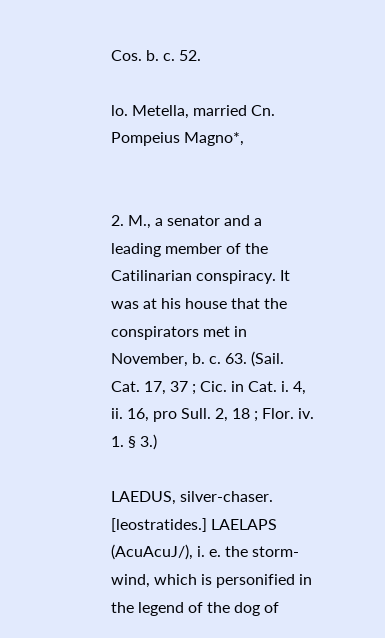Cos. b. c. 52.

lo. Metella, married Cn. Pompeius Magno*,


2. M., a senator and a leading member of the Catilinarian conspiracy. It was at his house that the conspirators met in November, b. c. 63. (Sail. Cat. 17, 37 ; Cic. in Cat. i. 4, ii. 16, pro Sull. 2, 18 ; Flor. iv. 1. § 3.)

LAEDUS, silver-chaser. [leostratides.] LAELAPS (AcuAcuJ/), i. e. the storm-wind, which is personified in the legend of the dog of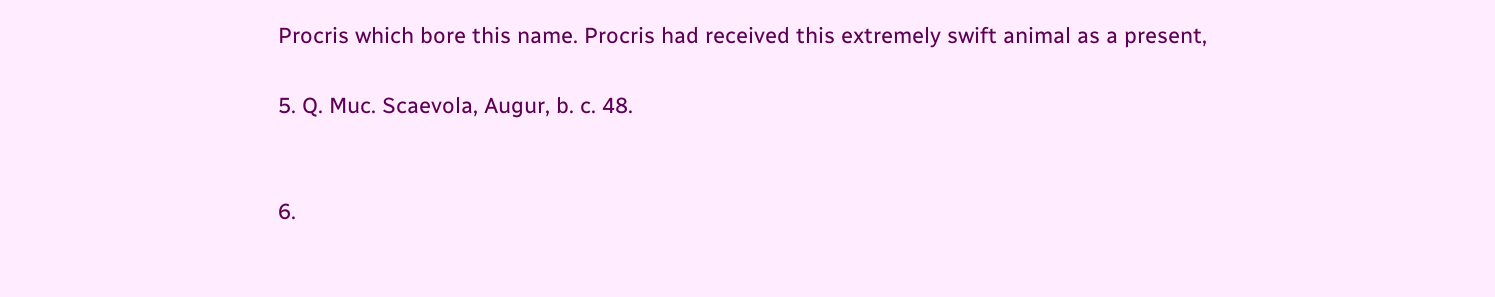Procris which bore this name. Procris had received this extremely swift animal as a present,

5. Q. Muc. Scaevola, Augur, b. c. 48.


6.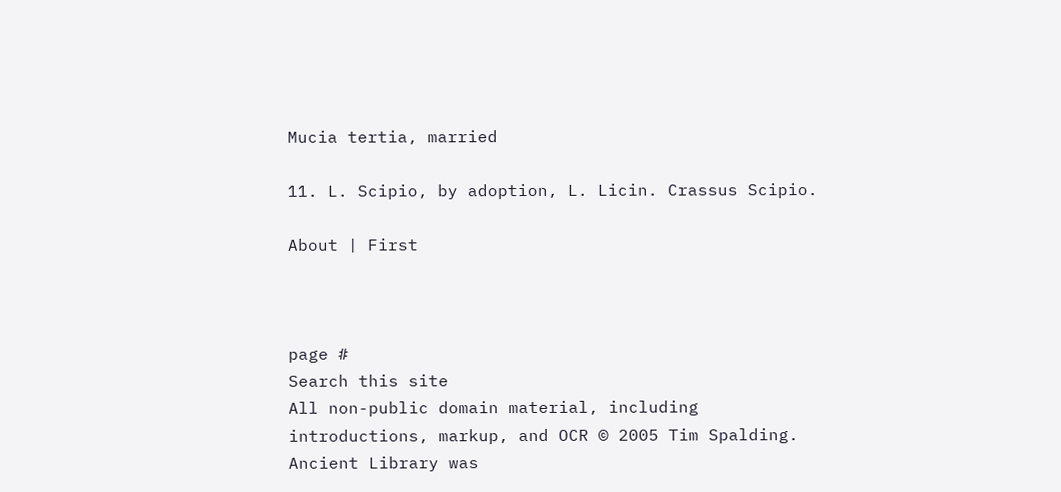Mucia tertia, married

11. L. Scipio, by adoption, L. Licin. Crassus Scipio.

About | First



page #
Search this site
All non-public domain material, including introductions, markup, and OCR © 2005 Tim Spalding.
Ancient Library was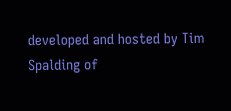developed and hosted by Tim Spalding of